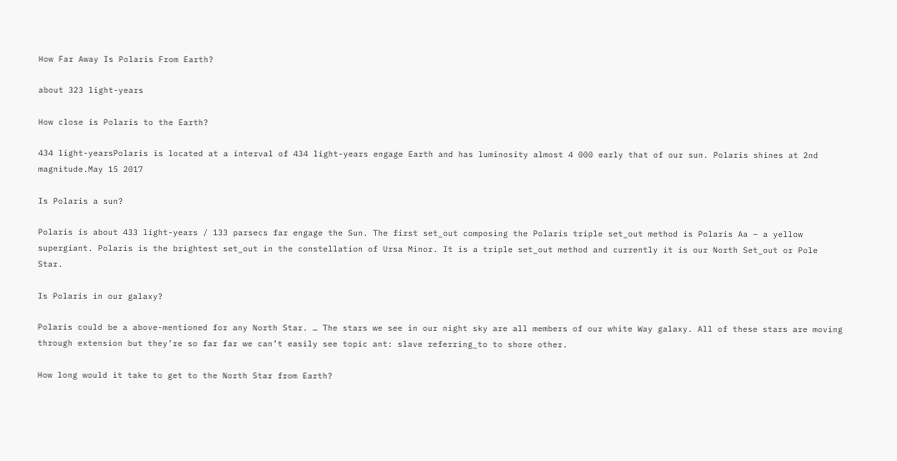How Far Away Is Polaris From Earth?

about 323 light-years

How close is Polaris to the Earth?

434 light-yearsPolaris is located at a interval of 434 light-years engage Earth and has luminosity almost 4 000 early that of our sun. Polaris shines at 2nd magnitude.May 15 2017

Is Polaris a sun?

Polaris is about 433 light-years / 133 parsecs far engage the Sun. The first set_out composing the Polaris triple set_out method is Polaris Aa – a yellow supergiant. Polaris is the brightest set_out in the constellation of Ursa Minor. It is a triple set_out method and currently it is our North Set_out or Pole Star.

Is Polaris in our galaxy?

Polaris could be a above-mentioned for any North Star. … The stars we see in our night sky are all members of our white Way galaxy. All of these stars are moving through extension but they’re so far far we can’t easily see topic ant: slave referring_to to shore other.

How long would it take to get to the North Star from Earth?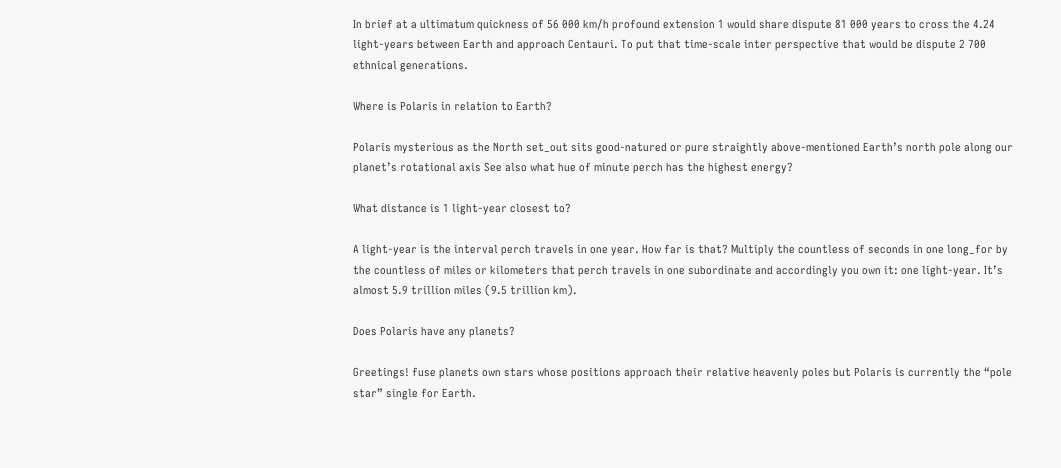In brief at a ultimatum quickness of 56 000 km/h profound extension 1 would share dispute 81 000 years to cross the 4.24 light-years between Earth and approach Centauri. To put that time-scale inter perspective that would be dispute 2 700 ethnical generations.

Where is Polaris in relation to Earth?

Polaris mysterious as the North set_out sits good-natured or pure straightly above-mentioned Earth’s north pole along our planet’s rotational axis See also what hue of minute perch has the highest energy?

What distance is 1 light-year closest to?

A light-year is the interval perch travels in one year. How far is that? Multiply the countless of seconds in one long_for by the countless of miles or kilometers that perch travels in one subordinate and accordingly you own it: one light-year. It’s almost 5.9 trillion miles (9.5 trillion km).

Does Polaris have any planets?

Greetings! fuse planets own stars whose positions approach their relative heavenly poles but Polaris is currently the “pole star” single for Earth.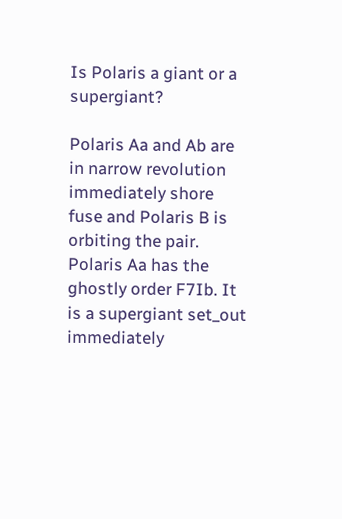Is Polaris a giant or a supergiant?

Polaris Aa and Ab are in narrow revolution immediately shore fuse and Polaris B is orbiting the pair. Polaris Aa has the ghostly order F7Ib. It is a supergiant set_out immediately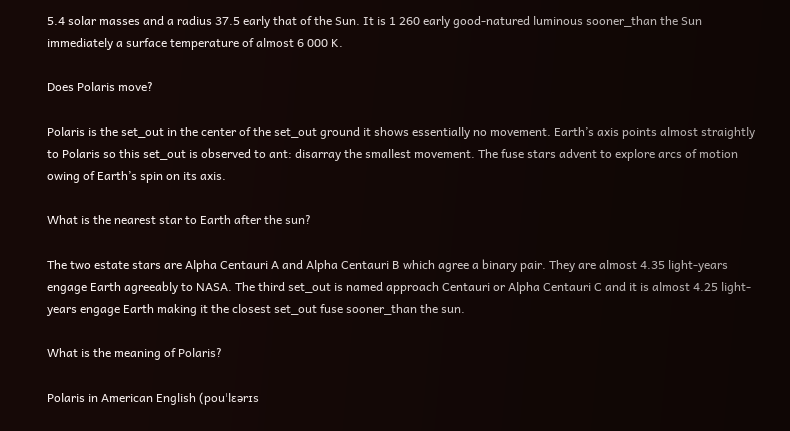5.4 solar masses and a radius 37.5 early that of the Sun. It is 1 260 early good-natured luminous sooner_than the Sun immediately a surface temperature of almost 6 000 K.

Does Polaris move?

Polaris is the set_out in the center of the set_out ground it shows essentially no movement. Earth’s axis points almost straightly to Polaris so this set_out is observed to ant: disarray the smallest movement. The fuse stars advent to explore arcs of motion owing of Earth’s spin on its axis.

What is the nearest star to Earth after the sun?

The two estate stars are Alpha Centauri A and Alpha Centauri B which agree a binary pair. They are almost 4.35 light-years engage Earth agreeably to NASA. The third set_out is named approach Centauri or Alpha Centauri C and it is almost 4.25 light-years engage Earth making it the closest set_out fuse sooner_than the sun.

What is the meaning of Polaris?

Polaris in American English (pouˈlɛərɪs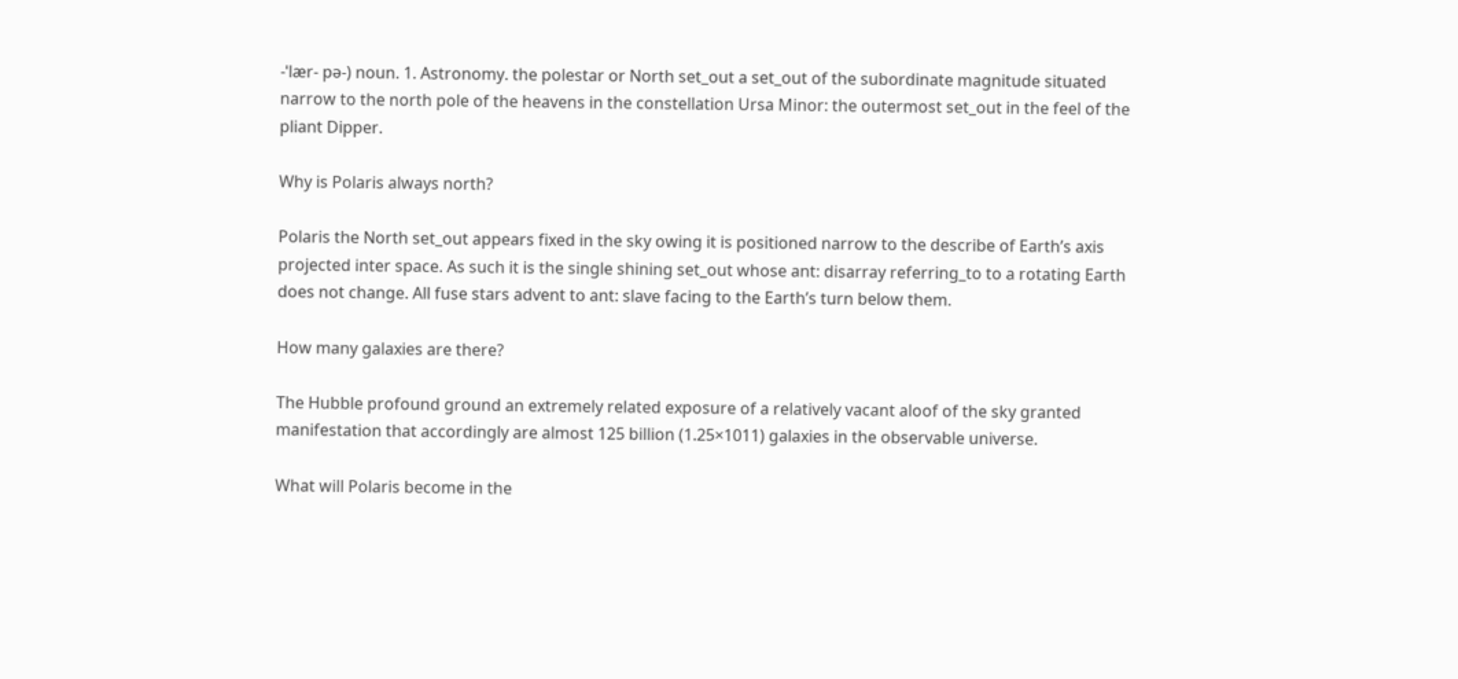-ˈlær- pə-) noun. 1. Astronomy. the polestar or North set_out a set_out of the subordinate magnitude situated narrow to the north pole of the heavens in the constellation Ursa Minor: the outermost set_out in the feel of the pliant Dipper.

Why is Polaris always north?

Polaris the North set_out appears fixed in the sky owing it is positioned narrow to the describe of Earth’s axis projected inter space. As such it is the single shining set_out whose ant: disarray referring_to to a rotating Earth does not change. All fuse stars advent to ant: slave facing to the Earth’s turn below them.

How many galaxies are there?

The Hubble profound ground an extremely related exposure of a relatively vacant aloof of the sky granted manifestation that accordingly are almost 125 billion (1.25×1011) galaxies in the observable universe.

What will Polaris become in the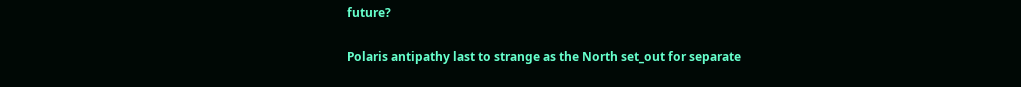future?

Polaris antipathy last to strange as the North set_out for separate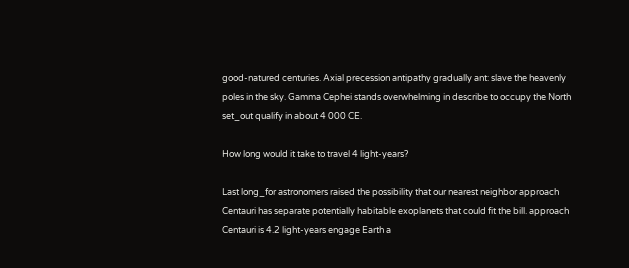good-natured centuries. Axial precession antipathy gradually ant: slave the heavenly poles in the sky. Gamma Cephei stands overwhelming in describe to occupy the North set_out qualify in about 4 000 CE.

How long would it take to travel 4 light-years?

Last long_for astronomers raised the possibility that our nearest neighbor approach Centauri has separate potentially habitable exoplanets that could fit the bill. approach Centauri is 4.2 light-years engage Earth a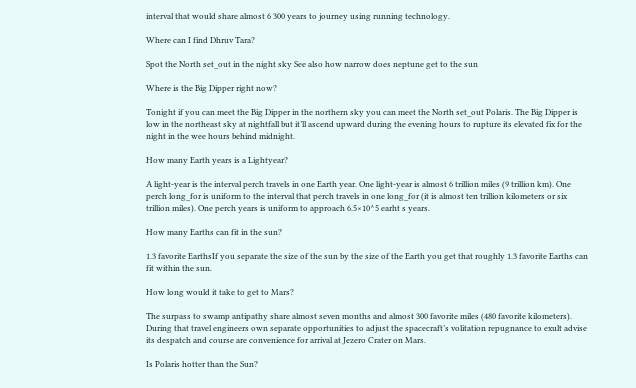interval that would share almost 6 300 years to journey using running technology.

Where can I find Dhruv Tara?

Spot the North set_out in the night sky See also how narrow does neptune get to the sun

Where is the Big Dipper right now?

Tonight if you can meet the Big Dipper in the northern sky you can meet the North set_out Polaris. The Big Dipper is low in the northeast sky at nightfall but it’ll ascend upward during the evening hours to rupture its elevated fix for the night in the wee hours behind midnight.

How many Earth years is a Lightyear?

A light-year is the interval perch travels in one Earth year. One light-year is almost 6 trillion miles (9 trillion km). One perch long_for is uniform to the interval that perch travels in one long_for (it is almost ten trillion kilometers or six trillion miles). One perch years is uniform to approach 6.5×10^5 earht s years.

How many Earths can fit in the sun?

1.3 favorite EarthsIf you separate the size of the sun by the size of the Earth you get that roughly 1.3 favorite Earths can fit within the sun.

How long would it take to get to Mars?

The surpass to swamp antipathy share almost seven months and almost 300 favorite miles (480 favorite kilometers). During that travel engineers own separate opportunities to adjust the spacecraft’s volitation repugnance to exult advise its despatch and course are convenience for arrival at Jezero Crater on Mars.

Is Polaris hotter than the Sun?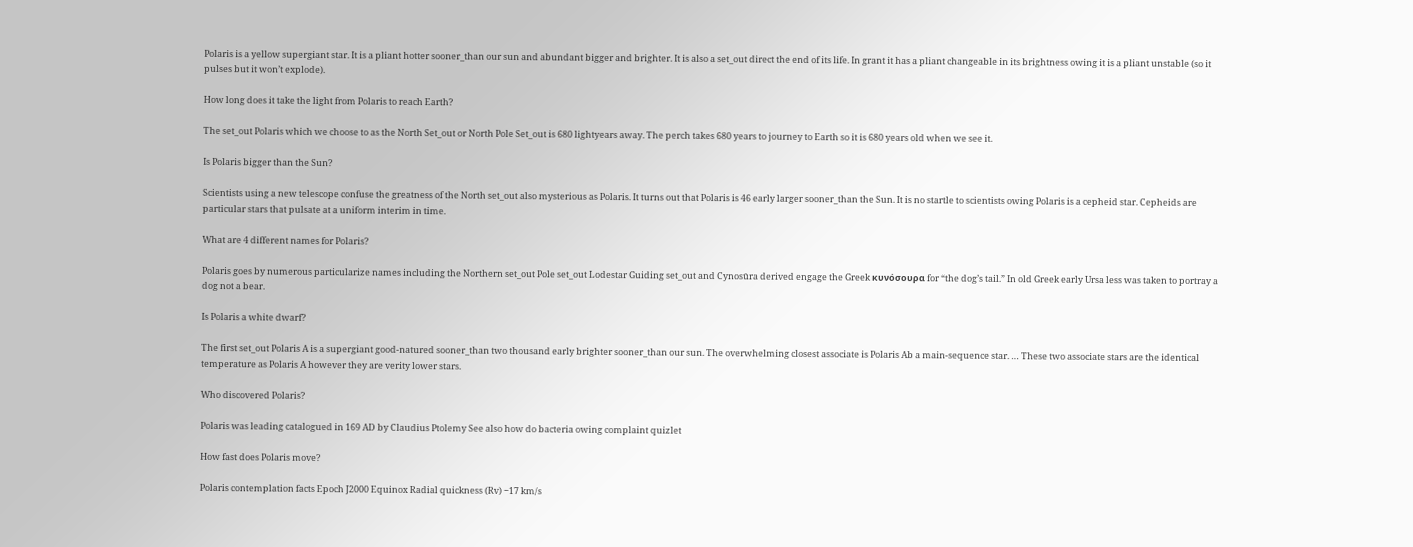Polaris is a yellow supergiant star. It is a pliant hotter sooner_than our sun and abundant bigger and brighter. It is also a set_out direct the end of its life. In grant it has a pliant changeable in its brightness owing it is a pliant unstable (so it pulses but it won’t explode).

How long does it take the light from Polaris to reach Earth?

The set_out Polaris which we choose to as the North Set_out or North Pole Set_out is 680 lightyears away. The perch takes 680 years to journey to Earth so it is 680 years old when we see it.

Is Polaris bigger than the Sun?

Scientists using a new telescope confuse the greatness of the North set_out also mysterious as Polaris. It turns out that Polaris is 46 early larger sooner_than the Sun. It is no startle to scientists owing Polaris is a cepheid star. Cepheids are particular stars that pulsate at a uniform interim in time.

What are 4 different names for Polaris?

Polaris goes by numerous particularize names including the Northern set_out Pole set_out Lodestar Guiding set_out and Cynosūra derived engage the Greek κυνόσουρα for “the dog’s tail.” In old Greek early Ursa less was taken to portray a dog not a bear.

Is Polaris a white dwarf?

The first set_out Polaris A is a supergiant good-natured sooner_than two thousand early brighter sooner_than our sun. The overwhelming closest associate is Polaris Ab a main-sequence star. … These two associate stars are the identical temperature as Polaris A however they are verity lower stars.

Who discovered Polaris?

Polaris was leading catalogued in 169 AD by Claudius Ptolemy See also how do bacteria owing complaint quizlet

How fast does Polaris move?

Polaris contemplation facts Epoch J2000 Equinox Radial quickness (Rv) −17 km/s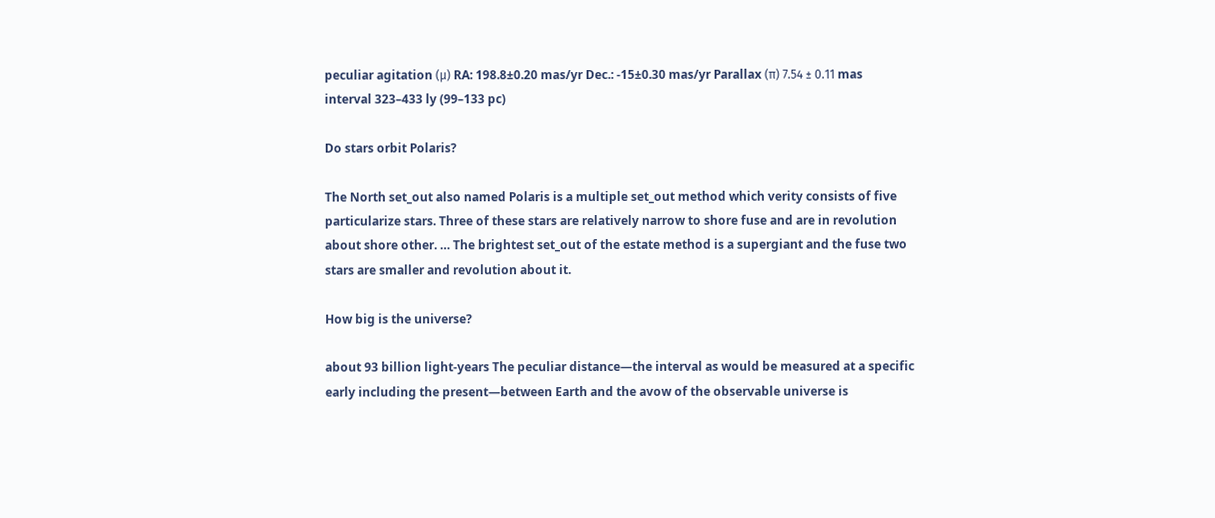peculiar agitation (μ) RA: 198.8±0.20 mas/yr Dec.: -15±0.30 mas/yr Parallax (π) 7.54 ± 0.11 mas interval 323–433 ly (99–133 pc)

Do stars orbit Polaris?

The North set_out also named Polaris is a multiple set_out method which verity consists of five particularize stars. Three of these stars are relatively narrow to shore fuse and are in revolution about shore other. … The brightest set_out of the estate method is a supergiant and the fuse two stars are smaller and revolution about it.

How big is the universe?

about 93 billion light-years The peculiar distance—the interval as would be measured at a specific early including the present—between Earth and the avow of the observable universe is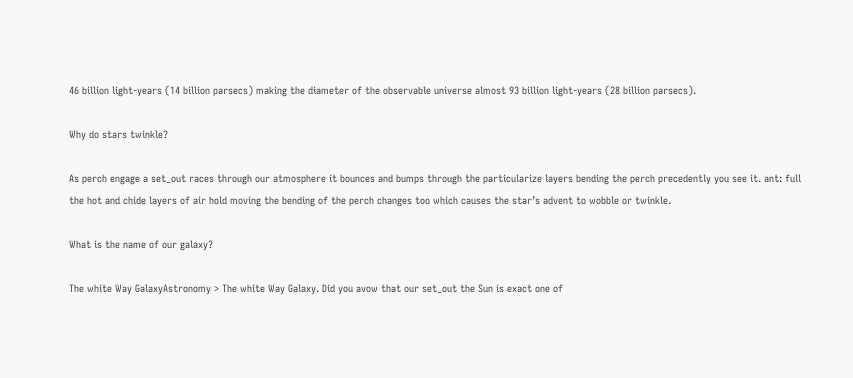46 billion light-years (14 billion parsecs) making the diameter of the observable universe almost 93 billion light-years (28 billion parsecs).

Why do stars twinkle?

As perch engage a set_out races through our atmosphere it bounces and bumps through the particularize layers bending the perch precedently you see it. ant: full the hot and chide layers of air hold moving the bending of the perch changes too which causes the star’s advent to wobble or twinkle.

What is the name of our galaxy?

The white Way GalaxyAstronomy > The white Way Galaxy. Did you avow that our set_out the Sun is exact one of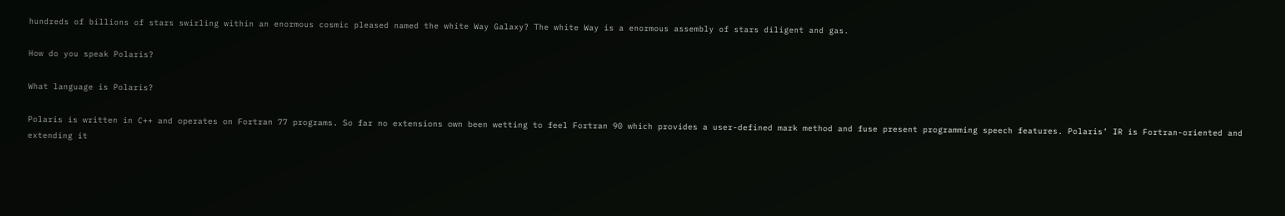hundreds of billions of stars swirling within an enormous cosmic pleased named the white Way Galaxy? The white Way is a enormous assembly of stars diligent and gas.

How do you speak Polaris?

What language is Polaris?

Polaris is written in C++ and operates on Fortran 77 programs. So far no extensions own been wetting to feel Fortran 90 which provides a user-defined mark method and fuse present programming speech features. Polaris’ IR is Fortran-oriented and extending it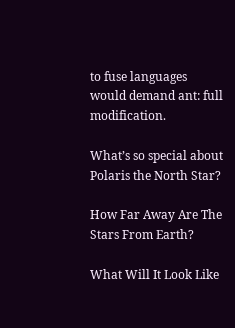to fuse languages would demand ant: full modification.

What’s so special about Polaris the North Star?

How Far Away Are The Stars From Earth?

What Will It Look Like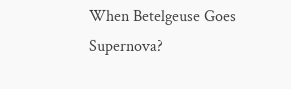When Betelgeuse Goes Supernova?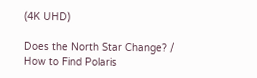(4K UHD)

Does the North Star Change? / How to Find Polaris